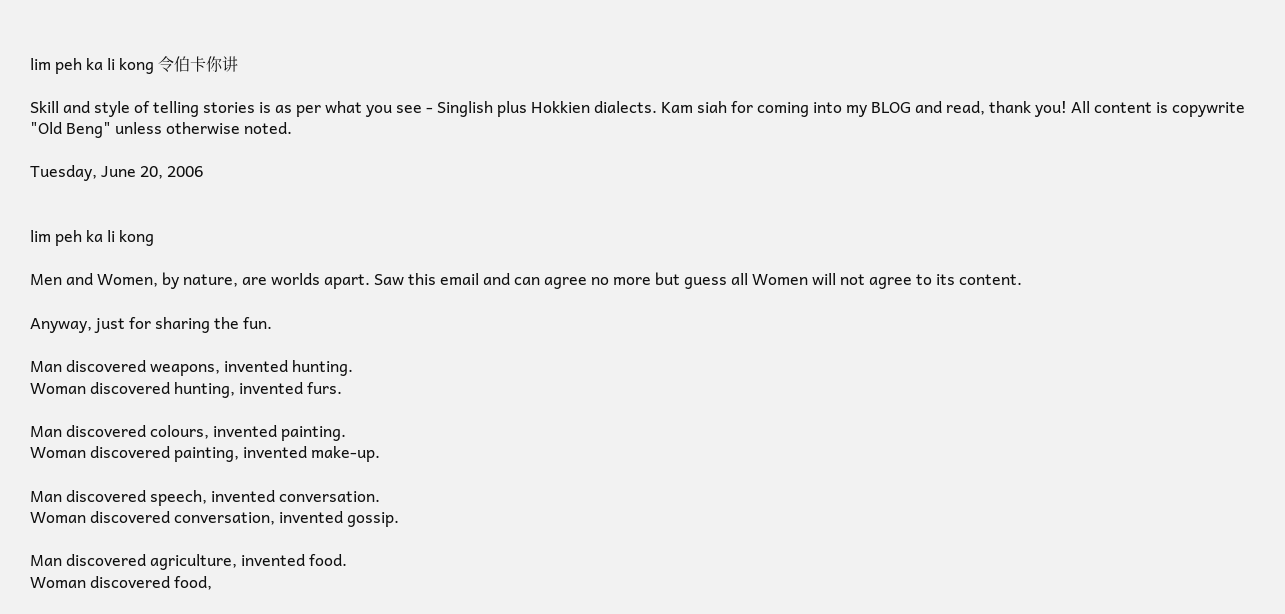lim peh ka li kong 令伯卡你讲

Skill and style of telling stories is as per what you see - Singlish plus Hokkien dialects. Kam siah for coming into my BLOG and read, thank you! All content is copywrite "Old Beng" unless otherwise noted.

Tuesday, June 20, 2006


lim peh ka li kong

Men and Women, by nature, are worlds apart. Saw this email and can agree no more but guess all Women will not agree to its content.

Anyway, just for sharing the fun.

Man discovered weapons, invented hunting.
Woman discovered hunting, invented furs.

Man discovered colours, invented painting.
Woman discovered painting, invented make-up.

Man discovered speech, invented conversation.
Woman discovered conversation, invented gossip.

Man discovered agriculture, invented food.
Woman discovered food,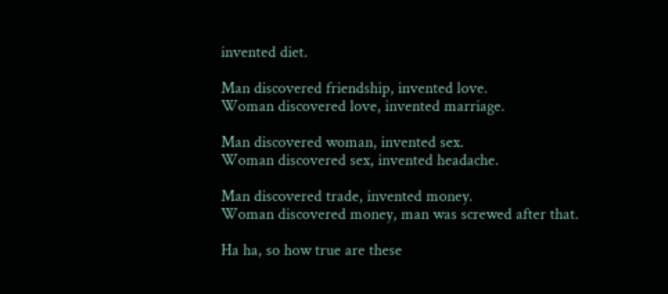invented diet.

Man discovered friendship, invented love.
Woman discovered love, invented marriage.

Man discovered woman, invented sex.
Woman discovered sex, invented headache.

Man discovered trade, invented money.
Woman discovered money, man was screwed after that.

Ha ha, so how true are these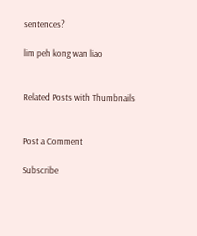sentences?

lim peh kong wan liao


Related Posts with Thumbnails


Post a Comment

Subscribe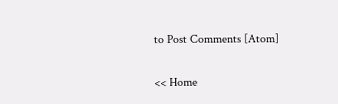to Post Comments [Atom]

<< Home